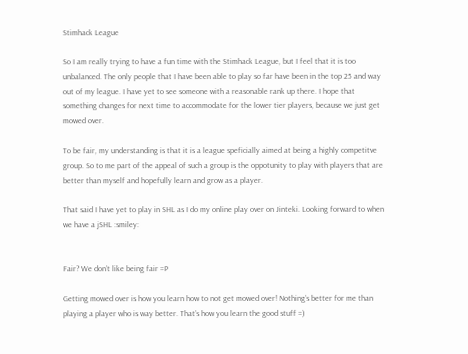Stimhack League

So I am really trying to have a fun time with the Stimhack League, but I feel that it is too unbalanced. The only people that I have been able to play so far have been in the top 25 and way out of my league. I have yet to see someone with a reasonable rank up there. I hope that something changes for next time to accommodate for the lower tier players, because we just get mowed over.

To be fair, my understanding is that it is a league speficially aimed at being a highly competitve group. So to me part of the appeal of such a group is the oppotunity to play with players that are better than myself and hopefully learn and grow as a player.

That said I have yet to play in SHL as I do my online play over on Jinteki. Looking forward to when we have a jSHL :smiley:


Fair? We don’t like being fair =P

Getting mowed over is how you learn how to not get mowed over! Nothing’s better for me than playing a player who is way better. That’s how you learn the good stuff =)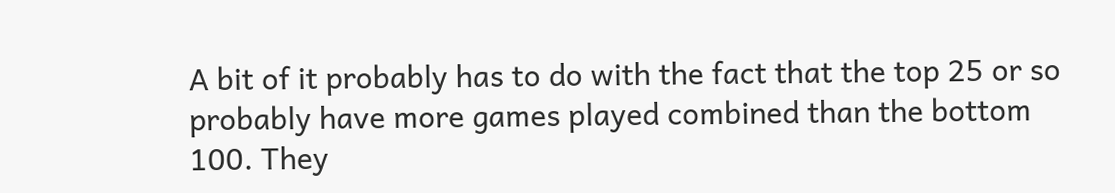A bit of it probably has to do with the fact that the top 25 or so probably have more games played combined than the bottom 100. They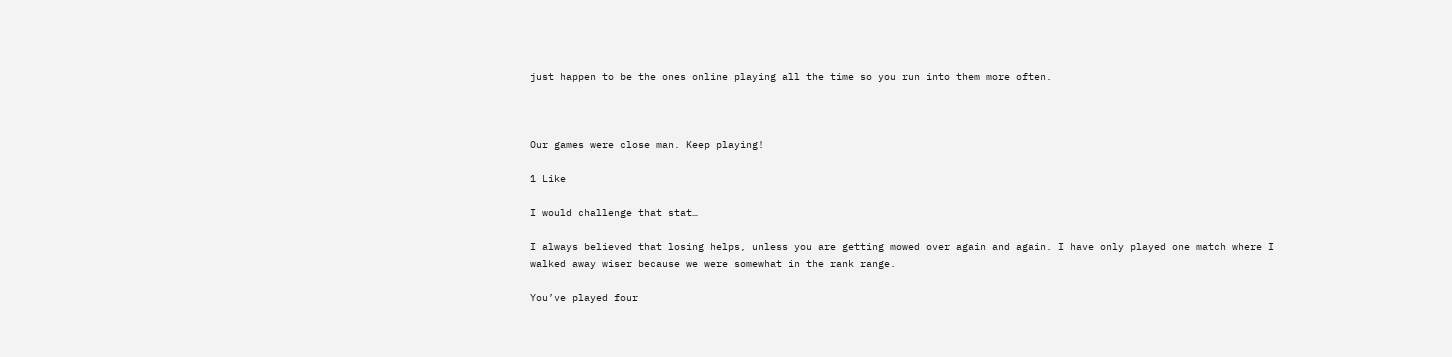just happen to be the ones online playing all the time so you run into them more often.



Our games were close man. Keep playing!

1 Like

I would challenge that stat…

I always believed that losing helps, unless you are getting mowed over again and again. I have only played one match where I walked away wiser because we were somewhat in the rank range.

You’ve played four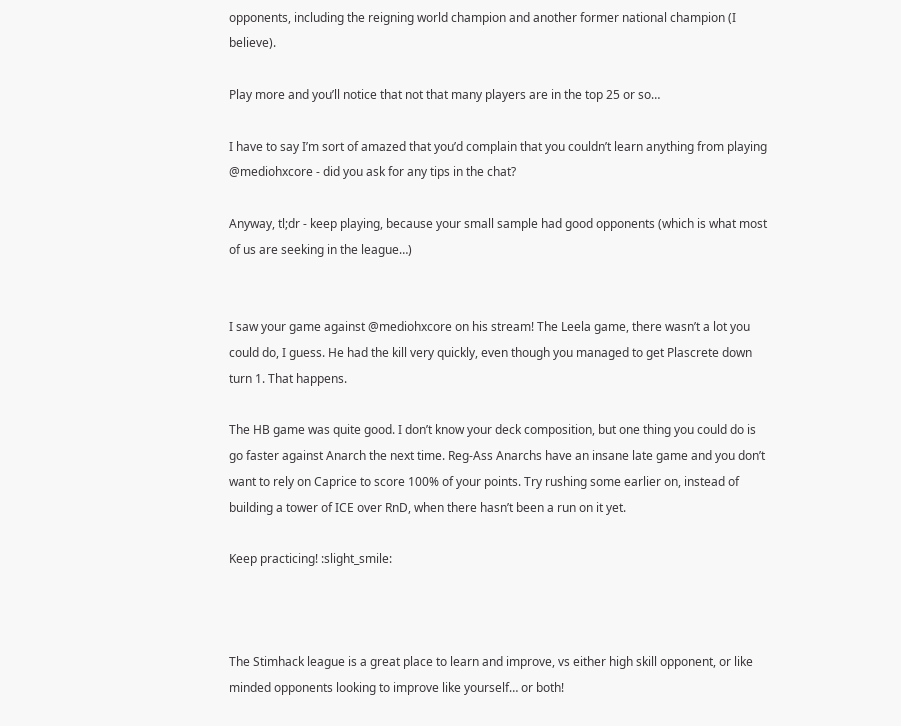opponents, including the reigning world champion and another former national champion (I believe).

Play more and you’ll notice that not that many players are in the top 25 or so…

I have to say I’m sort of amazed that you’d complain that you couldn’t learn anything from playing @mediohxcore - did you ask for any tips in the chat?

Anyway, tl;dr - keep playing, because your small sample had good opponents (which is what most of us are seeking in the league…)


I saw your game against @mediohxcore on his stream! The Leela game, there wasn’t a lot you could do, I guess. He had the kill very quickly, even though you managed to get Plascrete down turn 1. That happens.

The HB game was quite good. I don’t know your deck composition, but one thing you could do is go faster against Anarch the next time. Reg-Ass Anarchs have an insane late game and you don’t want to rely on Caprice to score 100% of your points. Try rushing some earlier on, instead of building a tower of ICE over RnD, when there hasn’t been a run on it yet.

Keep practicing! :slight_smile:



The Stimhack league is a great place to learn and improve, vs either high skill opponent, or like minded opponents looking to improve like yourself… or both!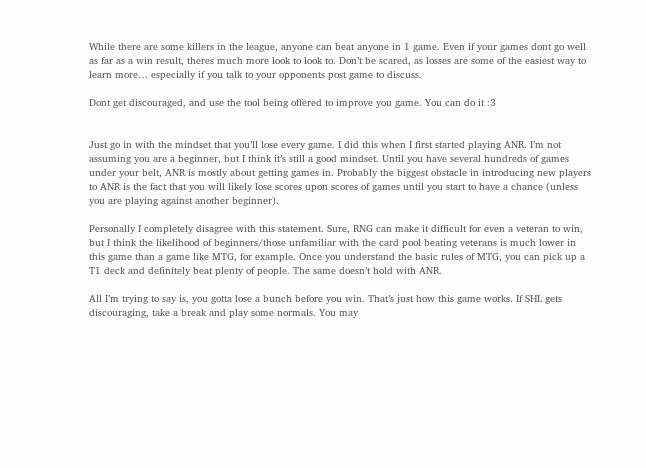While there are some killers in the league, anyone can beat anyone in 1 game. Even if your games dont go well as far as a win result, theres much more look to look to. Don’t be scared, as losses are some of the easiest way to learn more… especially if you talk to your opponents post game to discuss.

Dont get discouraged, and use the tool being offered to improve you game. You can do it :3


Just go in with the mindset that you’ll lose every game. I did this when I first started playing ANR. I’m not assuming you are a beginner, but I think it’s still a good mindset. Until you have several hundreds of games under your belt, ANR is mostly about getting games in. Probably the biggest obstacle in introducing new players to ANR is the fact that you will likely lose scores upon scores of games until you start to have a chance (unless you are playing against another beginner).

Personally I completely disagree with this statement. Sure, RNG can make it difficult for even a veteran to win, but I think the likelihood of beginners/those unfamiliar with the card pool beating veterans is much lower in this game than a game like MTG, for example. Once you understand the basic rules of MTG, you can pick up a T1 deck and definitely beat plenty of people. The same doesn’t hold with ANR.

All I’m trying to say is, you gotta lose a bunch before you win. That’s just how this game works. If SHL gets discouraging, take a break and play some normals. You may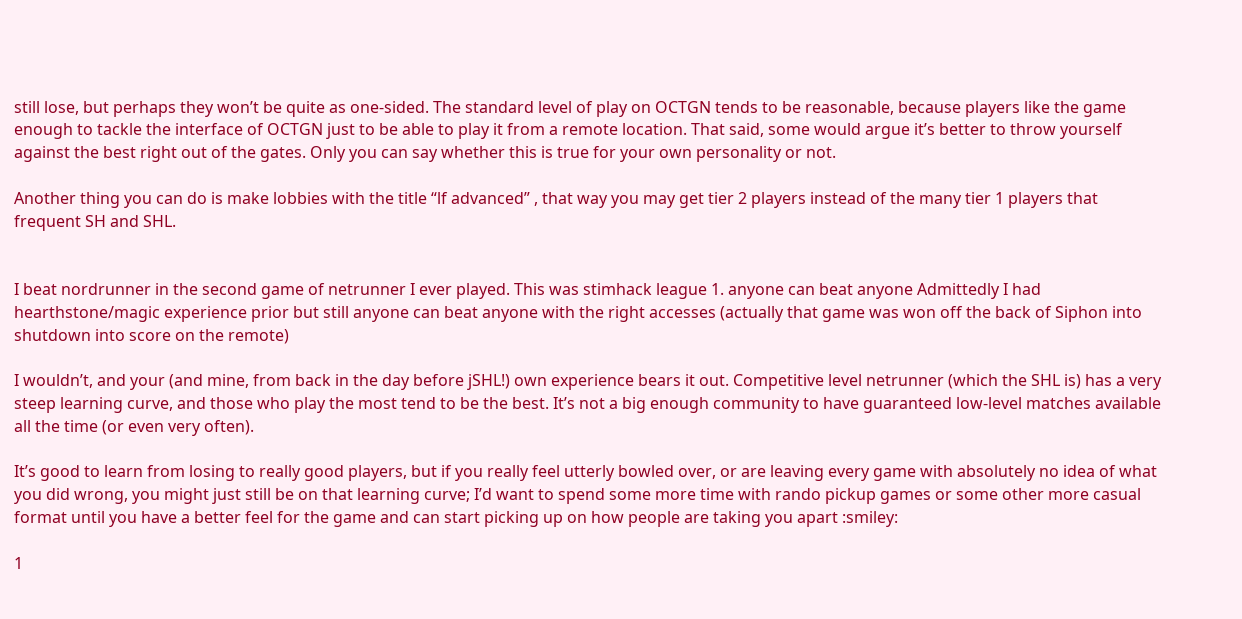still lose, but perhaps they won’t be quite as one-sided. The standard level of play on OCTGN tends to be reasonable, because players like the game enough to tackle the interface of OCTGN just to be able to play it from a remote location. That said, some would argue it’s better to throw yourself against the best right out of the gates. Only you can say whether this is true for your own personality or not.

Another thing you can do is make lobbies with the title “lf advanced” , that way you may get tier 2 players instead of the many tier 1 players that frequent SH and SHL.


I beat nordrunner in the second game of netrunner I ever played. This was stimhack league 1. anyone can beat anyone Admittedly I had hearthstone/magic experience prior but still anyone can beat anyone with the right accesses (actually that game was won off the back of Siphon into shutdown into score on the remote)

I wouldn’t, and your (and mine, from back in the day before jSHL!) own experience bears it out. Competitive level netrunner (which the SHL is) has a very steep learning curve, and those who play the most tend to be the best. It’s not a big enough community to have guaranteed low-level matches available all the time (or even very often).

It’s good to learn from losing to really good players, but if you really feel utterly bowled over, or are leaving every game with absolutely no idea of what you did wrong, you might just still be on that learning curve; I’d want to spend some more time with rando pickup games or some other more casual format until you have a better feel for the game and can start picking up on how people are taking you apart :smiley:

1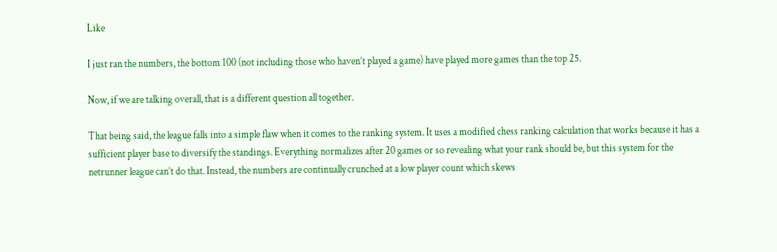Like

I just ran the numbers, the bottom 100 (not including those who haven’t played a game) have played more games than the top 25.

Now, if we are talking overall, that is a different question all together.

That being said, the league falls into a simple flaw when it comes to the ranking system. It uses a modified chess ranking calculation that works because it has a sufficient player base to diversify the standings. Everything normalizes after 20 games or so revealing what your rank should be, but this system for the netrunner league can’t do that. Instead, the numbers are continually crunched at a low player count which skews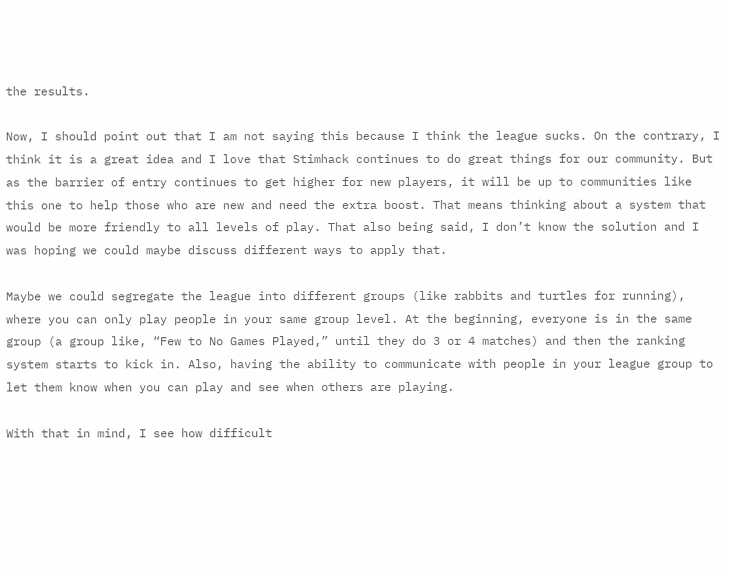the results.

Now, I should point out that I am not saying this because I think the league sucks. On the contrary, I think it is a great idea and I love that Stimhack continues to do great things for our community. But as the barrier of entry continues to get higher for new players, it will be up to communities like this one to help those who are new and need the extra boost. That means thinking about a system that would be more friendly to all levels of play. That also being said, I don’t know the solution and I was hoping we could maybe discuss different ways to apply that.

Maybe we could segregate the league into different groups (like rabbits and turtles for running), where you can only play people in your same group level. At the beginning, everyone is in the same group (a group like, “Few to No Games Played,” until they do 3 or 4 matches) and then the ranking system starts to kick in. Also, having the ability to communicate with people in your league group to let them know when you can play and see when others are playing.

With that in mind, I see how difficult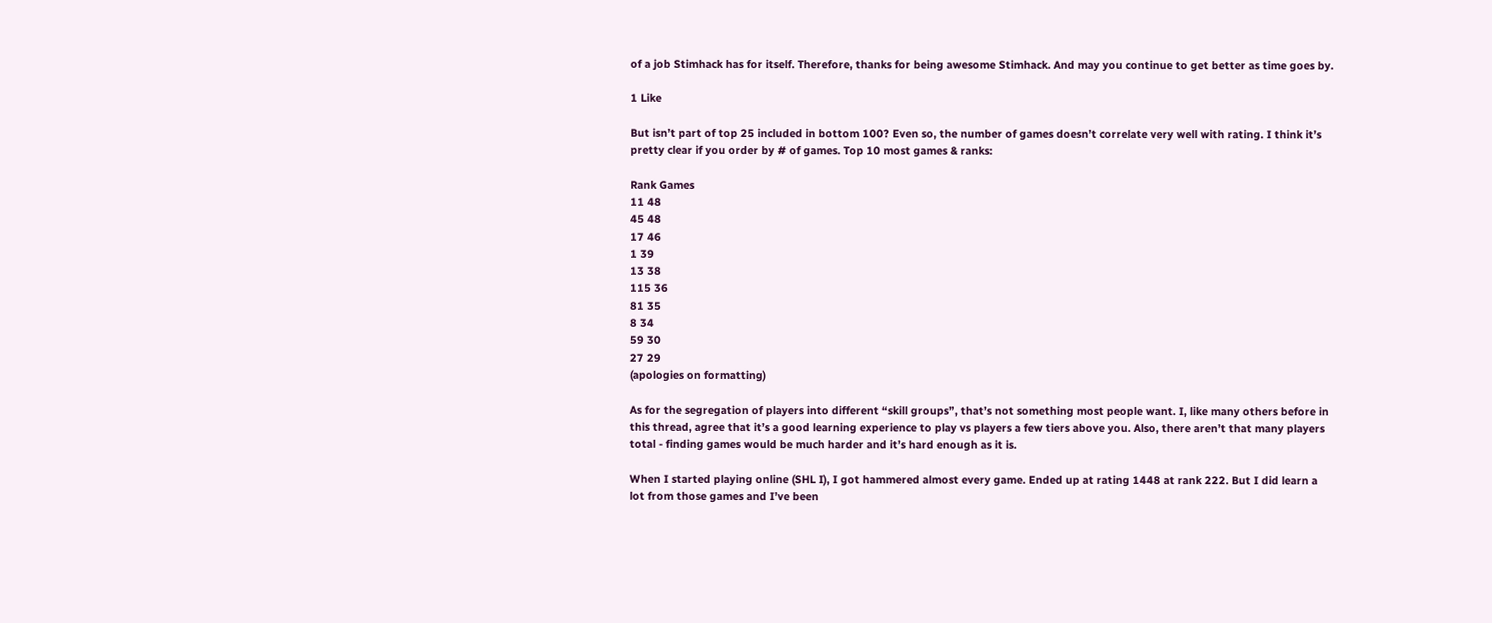of a job Stimhack has for itself. Therefore, thanks for being awesome Stimhack. And may you continue to get better as time goes by.

1 Like

But isn’t part of top 25 included in bottom 100? Even so, the number of games doesn’t correlate very well with rating. I think it’s pretty clear if you order by # of games. Top 10 most games & ranks:

Rank Games
11 48
45 48
17 46
1 39
13 38
115 36
81 35
8 34
59 30
27 29
(apologies on formatting)

As for the segregation of players into different “skill groups”, that’s not something most people want. I, like many others before in this thread, agree that it’s a good learning experience to play vs players a few tiers above you. Also, there aren’t that many players total - finding games would be much harder and it’s hard enough as it is.

When I started playing online (SHL I), I got hammered almost every game. Ended up at rating 1448 at rank 222. But I did learn a lot from those games and I’ve been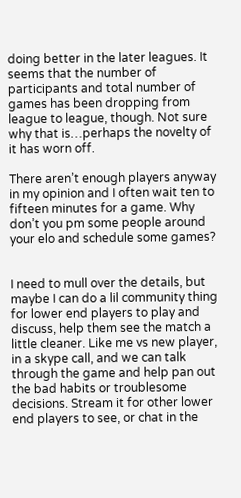doing better in the later leagues. It seems that the number of participants and total number of games has been dropping from league to league, though. Not sure why that is…perhaps the novelty of it has worn off.

There aren’t enough players anyway in my opinion and I often wait ten to fifteen minutes for a game. Why don’t you pm some people around your elo and schedule some games?


I need to mull over the details, but maybe I can do a lil community thing for lower end players to play and discuss, help them see the match a little cleaner. Like me vs new player, in a skype call, and we can talk through the game and help pan out the bad habits or troublesome decisions. Stream it for other lower end players to see, or chat in the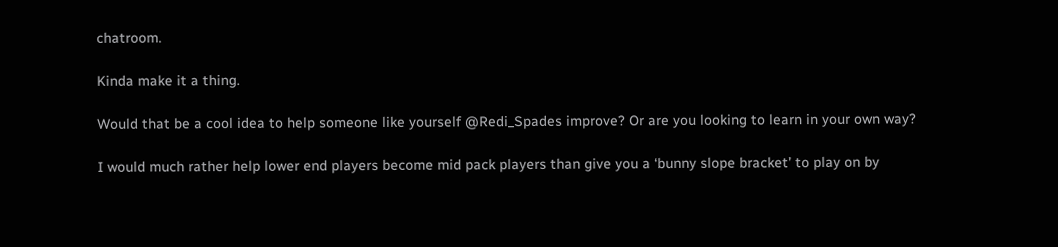chatroom.

Kinda make it a thing.

Would that be a cool idea to help someone like yourself @Redi_Spades improve? Or are you looking to learn in your own way?

I would much rather help lower end players become mid pack players than give you a ‘bunny slope bracket’ to play on by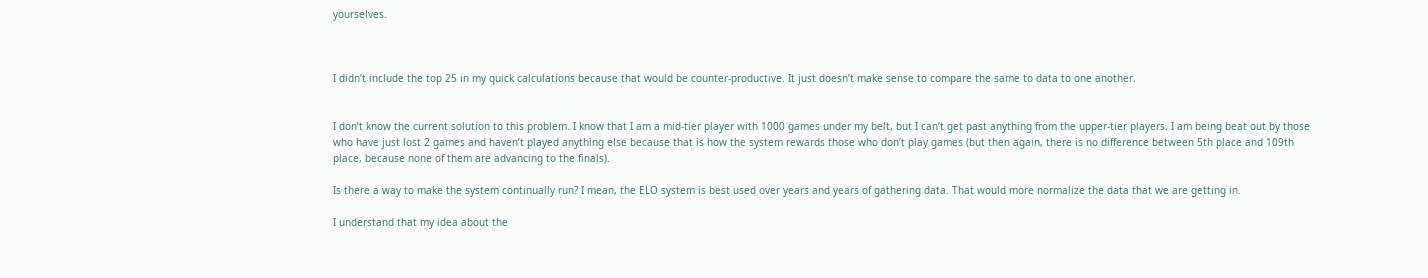yourselves.



I didn’t include the top 25 in my quick calculations because that would be counter-productive. It just doesn’t make sense to compare the same to data to one another.


I don’t know the current solution to this problem. I know that I am a mid-tier player with 1000 games under my belt, but I can’t get past anything from the upper-tier players. I am being beat out by those who have just lost 2 games and haven’t played anything else because that is how the system rewards those who don’t play games (but then again, there is no difference between 5th place and 109th place, because none of them are advancing to the finals).

Is there a way to make the system continually run? I mean, the ELO system is best used over years and years of gathering data. That would more normalize the data that we are getting in.

I understand that my idea about the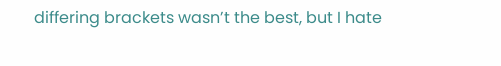differing brackets wasn’t the best, but I hate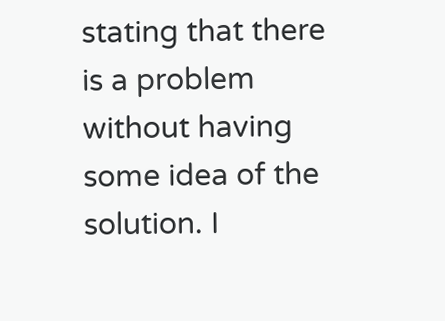stating that there is a problem without having some idea of the solution. I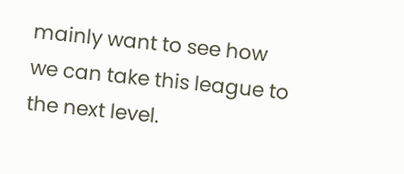mainly want to see how we can take this league to the next level.